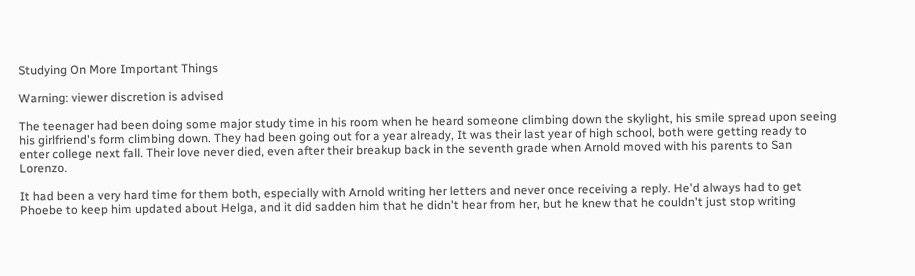Studying On More Important Things

Warning: viewer discretion is advised

The teenager had been doing some major study time in his room when he heard someone climbing down the skylight, his smile spread upon seeing his girlfriend's form climbing down. They had been going out for a year already, It was their last year of high school, both were getting ready to enter college next fall. Their love never died, even after their breakup back in the seventh grade when Arnold moved with his parents to San Lorenzo.

It had been a very hard time for them both, especially with Arnold writing her letters and never once receiving a reply. He'd always had to get Phoebe to keep him updated about Helga, and it did sadden him that he didn't hear from her, but he knew that he couldn't just stop writing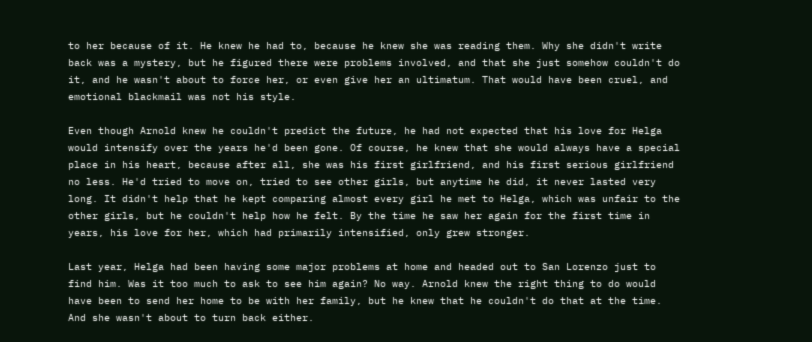to her because of it. He knew he had to, because he knew she was reading them. Why she didn't write back was a mystery, but he figured there were problems involved, and that she just somehow couldn't do it, and he wasn't about to force her, or even give her an ultimatum. That would have been cruel, and emotional blackmail was not his style.

Even though Arnold knew he couldn't predict the future, he had not expected that his love for Helga would intensify over the years he'd been gone. Of course, he knew that she would always have a special place in his heart, because after all, she was his first girlfriend, and his first serious girlfriend no less. He'd tried to move on, tried to see other girls, but anytime he did, it never lasted very long. It didn't help that he kept comparing almost every girl he met to Helga, which was unfair to the other girls, but he couldn't help how he felt. By the time he saw her again for the first time in years, his love for her, which had primarily intensified, only grew stronger.

Last year, Helga had been having some major problems at home and headed out to San Lorenzo just to find him. Was it too much to ask to see him again? No way. Arnold knew the right thing to do would have been to send her home to be with her family, but he knew that he couldn't do that at the time. And she wasn't about to turn back either.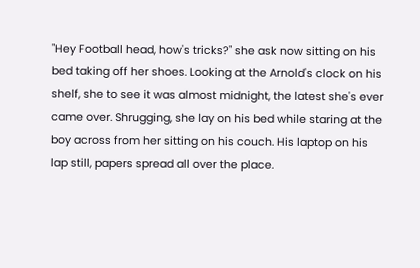"Hey Football head, how's tricks?" she ask now sitting on his bed taking off her shoes. Looking at the Arnold's clock on his shelf, she to see it was almost midnight, the latest she's ever came over. Shrugging, she lay on his bed while staring at the boy across from her sitting on his couch. His laptop on his lap still, papers spread all over the place.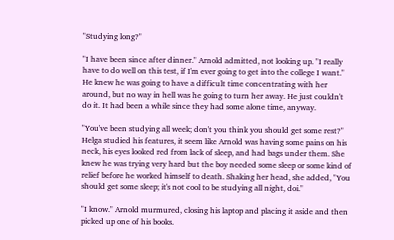"Studying long?"

"I have been since after dinner." Arnold admitted, not looking up. "I really have to do well on this test, if I'm ever going to get into the college I want." He knew he was going to have a difficult time concentrating with her around, but no way in hell was he going to turn her away. He just couldn't do it. It had been a while since they had some alone time, anyway.

"You've been studying all week; don't you think you should get some rest?" Helga studied his features, it seem like Arnold was having some pains on his neck, his eyes looked red from lack of sleep, and had bags under them. She knew he was trying very hard but the boy needed some sleep or some kind of relief before he worked himself to death. Shaking her head, she added, "You should get some sleep; it's not cool to be studying all night, doi."

"I know." Arnold murmured, closing his laptop and placing it aside and then picked up one of his books.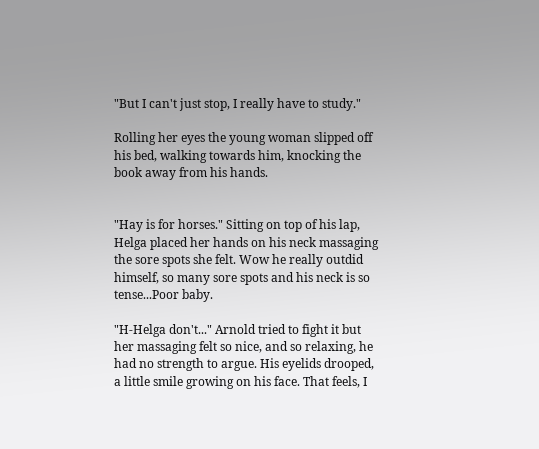"But I can't just stop, I really have to study."

Rolling her eyes the young woman slipped off his bed, walking towards him, knocking the book away from his hands.


"Hay is for horses." Sitting on top of his lap, Helga placed her hands on his neck massaging the sore spots she felt. Wow he really outdid himself, so many sore spots and his neck is so tense...Poor baby.

"H-Helga don't..." Arnold tried to fight it but her massaging felt so nice, and so relaxing, he had no strength to argue. His eyelids drooped, a little smile growing on his face. That feels, I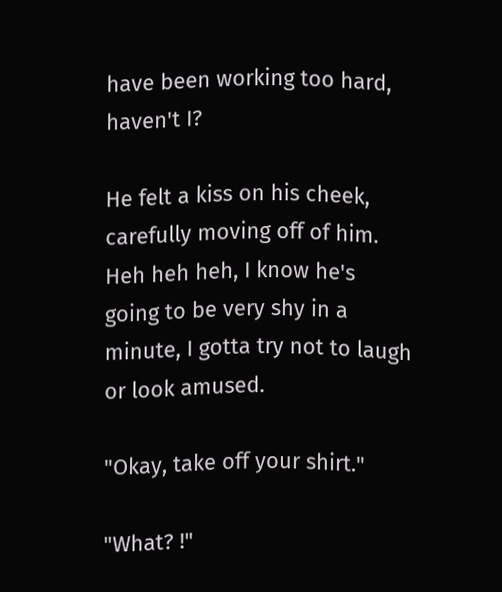have been working too hard, haven't I?

He felt a kiss on his cheek, carefully moving off of him. Heh heh heh, I know he's going to be very shy in a minute, I gotta try not to laugh or look amused.

"Okay, take off your shirt."

"What? !"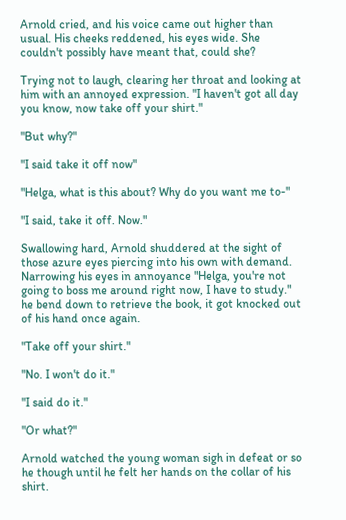Arnold cried, and his voice came out higher than usual. His cheeks reddened, his eyes wide. She couldn't possibly have meant that, could she?

Trying not to laugh, clearing her throat and looking at him with an annoyed expression. "I haven't got all day you know, now take off your shirt."

"But why?"

"I said take it off now"

"Helga, what is this about? Why do you want me to-"

"I said, take it off. Now."

Swallowing hard, Arnold shuddered at the sight of those azure eyes piercing into his own with demand. Narrowing his eyes in annoyance "Helga, you're not going to boss me around right now, I have to study." he bend down to retrieve the book, it got knocked out of his hand once again.

"Take off your shirt."

"No. I won't do it."

"I said do it."

"Or what?"

Arnold watched the young woman sigh in defeat or so he though until he felt her hands on the collar of his shirt.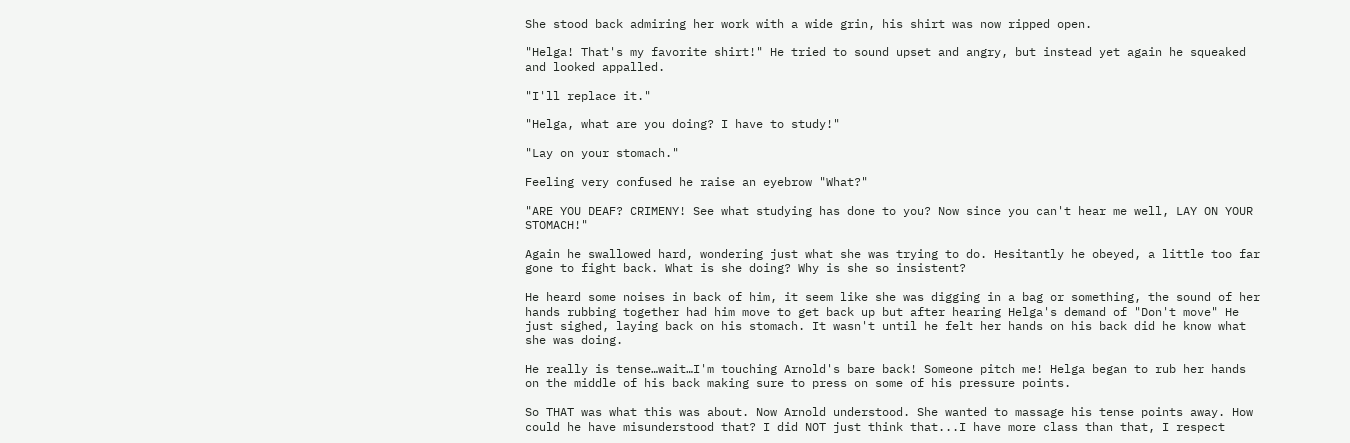She stood back admiring her work with a wide grin, his shirt was now ripped open.

"Helga! That's my favorite shirt!" He tried to sound upset and angry, but instead yet again he squeaked and looked appalled.

"I'll replace it."

"Helga, what are you doing? I have to study!"

"Lay on your stomach."

Feeling very confused he raise an eyebrow "What?"

"ARE YOU DEAF? CRIMENY! See what studying has done to you? Now since you can't hear me well, LAY ON YOUR STOMACH!"

Again he swallowed hard, wondering just what she was trying to do. Hesitantly he obeyed, a little too far gone to fight back. What is she doing? Why is she so insistent?

He heard some noises in back of him, it seem like she was digging in a bag or something, the sound of her hands rubbing together had him move to get back up but after hearing Helga's demand of "Don't move" He just sighed, laying back on his stomach. It wasn't until he felt her hands on his back did he know what she was doing.

He really is tense…wait…I'm touching Arnold's bare back! Someone pitch me! Helga began to rub her hands on the middle of his back making sure to press on some of his pressure points.

So THAT was what this was about. Now Arnold understood. She wanted to massage his tense points away. How could he have misunderstood that? I did NOT just think that...I have more class than that, I respect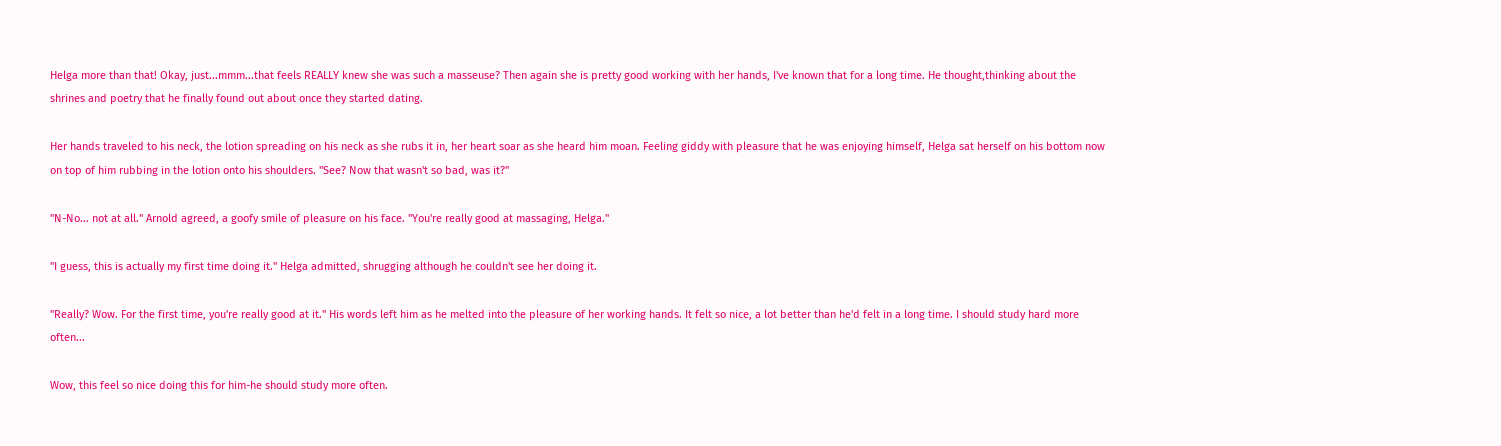Helga more than that! Okay, just...mmm...that feels REALLY knew she was such a masseuse? Then again she is pretty good working with her hands, I've known that for a long time. He thought,thinking about the shrines and poetry that he finally found out about once they started dating.

Her hands traveled to his neck, the lotion spreading on his neck as she rubs it in, her heart soar as she heard him moan. Feeling giddy with pleasure that he was enjoying himself, Helga sat herself on his bottom now on top of him rubbing in the lotion onto his shoulders. "See? Now that wasn't so bad, was it?"

"N-No... not at all." Arnold agreed, a goofy smile of pleasure on his face. "You're really good at massaging, Helga."

"I guess, this is actually my first time doing it." Helga admitted, shrugging although he couldn't see her doing it.

"Really? Wow. For the first time, you're really good at it." His words left him as he melted into the pleasure of her working hands. It felt so nice, a lot better than he'd felt in a long time. I should study hard more often...

Wow, this feel so nice doing this for him-he should study more often.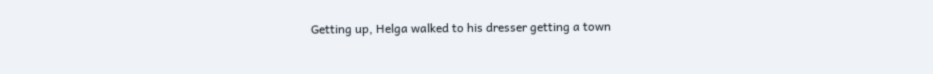Getting up, Helga walked to his dresser getting a town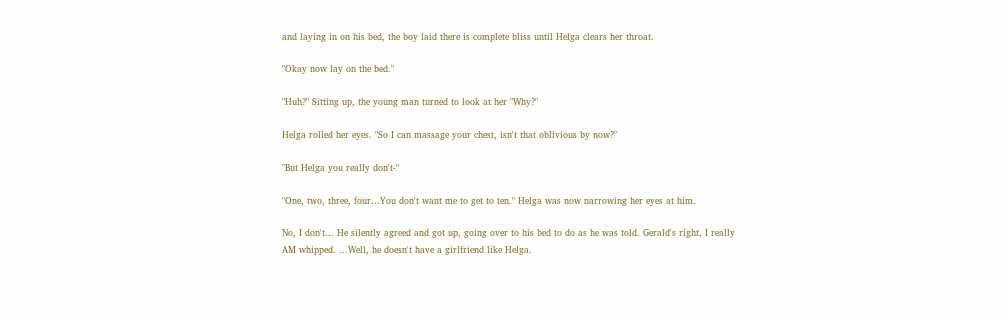and laying in on his bed, the boy laid there is complete bliss until Helga clears her throat.

"Okay now lay on the bed."

"Huh?" Sitting up, the young man turned to look at her "Why?"

Helga rolled her eyes. "So I can massage your chest, isn't that oblivious by now?"

"But Helga you really don't-"

"One, two, three, four…You don't want me to get to ten." Helga was now narrowing her eyes at him.

No, I don't... He silently agreed and got up, going over to his bed to do as he was told. Gerald's right, I really AM whipped. ...Well, he doesn't have a girlfriend like Helga.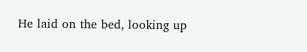He laid on the bed, looking up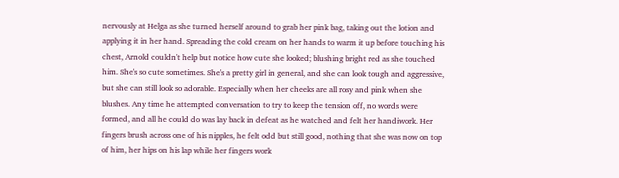nervously at Helga as she turned herself around to grab her pink bag, taking out the lotion and applying it in her hand. Spreading the cold cream on her hands to warm it up before touching his chest, Arnold couldn't help but notice how cute she looked; blushing bright red as she touched him. She's so cute sometimes. She's a pretty girl in general, and she can look tough and aggressive, but she can still look so adorable. Especially when her cheeks are all rosy and pink when she blushes. Any time he attempted conversation to try to keep the tension off, no words were formed, and all he could do was lay back in defeat as he watched and felt her handiwork. Her fingers brush across one of his nipples, he felt odd but still good, nothing that she was now on top of him, her hips on his lap while her fingers work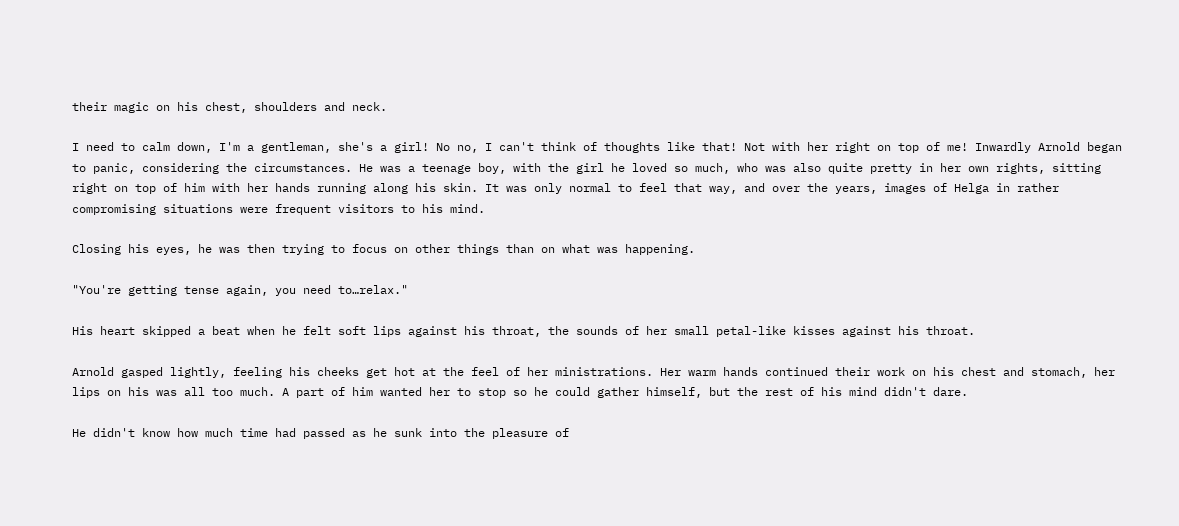their magic on his chest, shoulders and neck.

I need to calm down, I'm a gentleman, she's a girl! No no, I can't think of thoughts like that! Not with her right on top of me! Inwardly Arnold began to panic, considering the circumstances. He was a teenage boy, with the girl he loved so much, who was also quite pretty in her own rights, sitting right on top of him with her hands running along his skin. It was only normal to feel that way, and over the years, images of Helga in rather compromising situations were frequent visitors to his mind.

Closing his eyes, he was then trying to focus on other things than on what was happening.

"You're getting tense again, you need to…relax."

His heart skipped a beat when he felt soft lips against his throat, the sounds of her small petal-like kisses against his throat.

Arnold gasped lightly, feeling his cheeks get hot at the feel of her ministrations. Her warm hands continued their work on his chest and stomach, her lips on his was all too much. A part of him wanted her to stop so he could gather himself, but the rest of his mind didn't dare.

He didn't know how much time had passed as he sunk into the pleasure of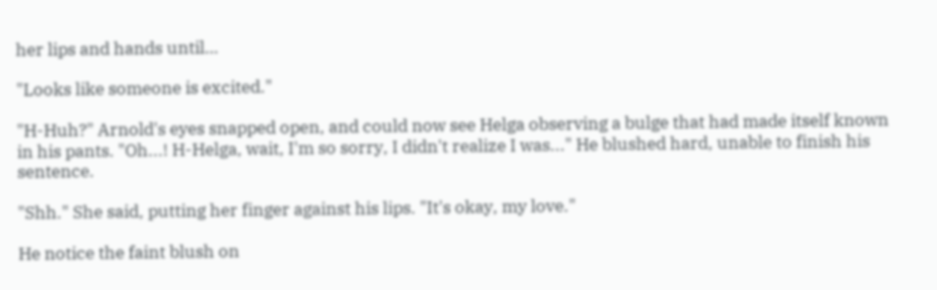her lips and hands until…

"Looks like someone is excited."

"H-Huh?" Arnold's eyes snapped open, and could now see Helga observing a bulge that had made itself known in his pants. "Oh...! H-Helga, wait, I'm so sorry, I didn't realize I was..." He blushed hard, unable to finish his sentence.

"Shh." She said, putting her finger against his lips. "It's okay, my love."

He notice the faint blush on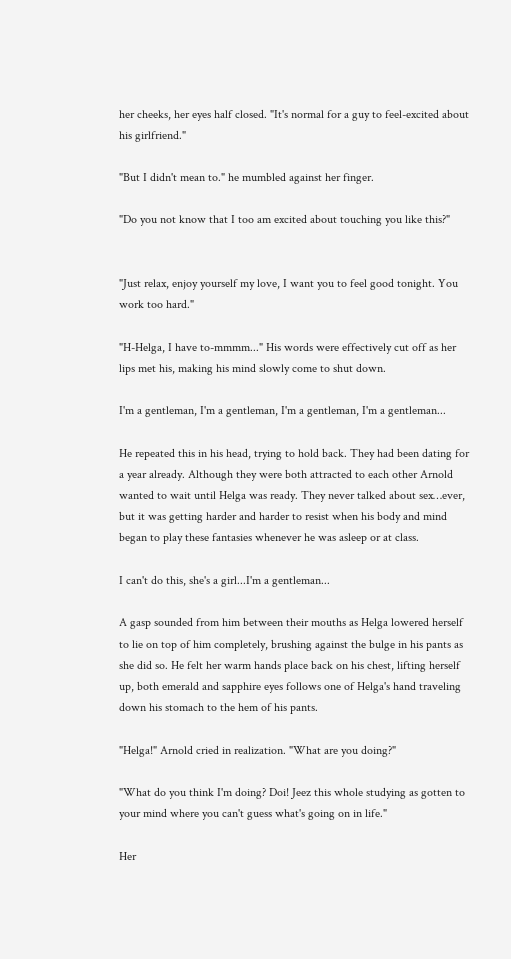her cheeks, her eyes half closed. "It's normal for a guy to feel-excited about his girlfriend."

"But I didn't mean to." he mumbled against her finger.

"Do you not know that I too am excited about touching you like this?"


"Just relax, enjoy yourself my love, I want you to feel good tonight. You work too hard."

"H-Helga, I have to-mmmm..." His words were effectively cut off as her lips met his, making his mind slowly come to shut down.

I'm a gentleman, I'm a gentleman, I'm a gentleman, I'm a gentleman...

He repeated this in his head, trying to hold back. They had been dating for a year already. Although they were both attracted to each other Arnold wanted to wait until Helga was ready. They never talked about sex…ever, but it was getting harder and harder to resist when his body and mind began to play these fantasies whenever he was asleep or at class.

I can't do this, she's a girl...I'm a gentleman...

A gasp sounded from him between their mouths as Helga lowered herself to lie on top of him completely, brushing against the bulge in his pants as she did so. He felt her warm hands place back on his chest, lifting herself up, both emerald and sapphire eyes follows one of Helga's hand traveling down his stomach to the hem of his pants.

"Helga!" Arnold cried in realization. "What are you doing?"

"What do you think I'm doing? Doi! Jeez this whole studying as gotten to your mind where you can't guess what's going on in life."

Her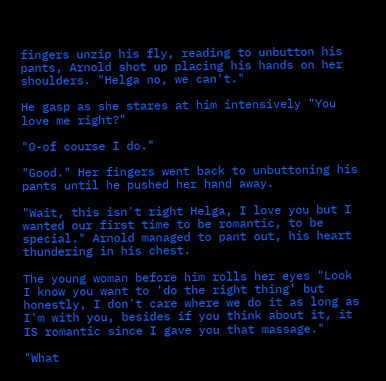fingers unzip his fly, reading to unbutton his pants, Arnold shot up placing his hands on her shoulders. "Helga no, we can't."

He gasp as she stares at him intensively "You love me right?"

"O-of course I do."

"Good." Her fingers went back to unbuttoning his pants until he pushed her hand away.

"Wait, this isn't right Helga, I love you but I wanted our first time to be romantic, to be special." Arnold managed to pant out, his heart thundering in his chest.

The young woman before him rolls her eyes "Look I know you want to 'do the right thing' but honestly, I don't care where we do it as long as I'm with you, besides if you think about it, it IS romantic since I gave you that massage."

"What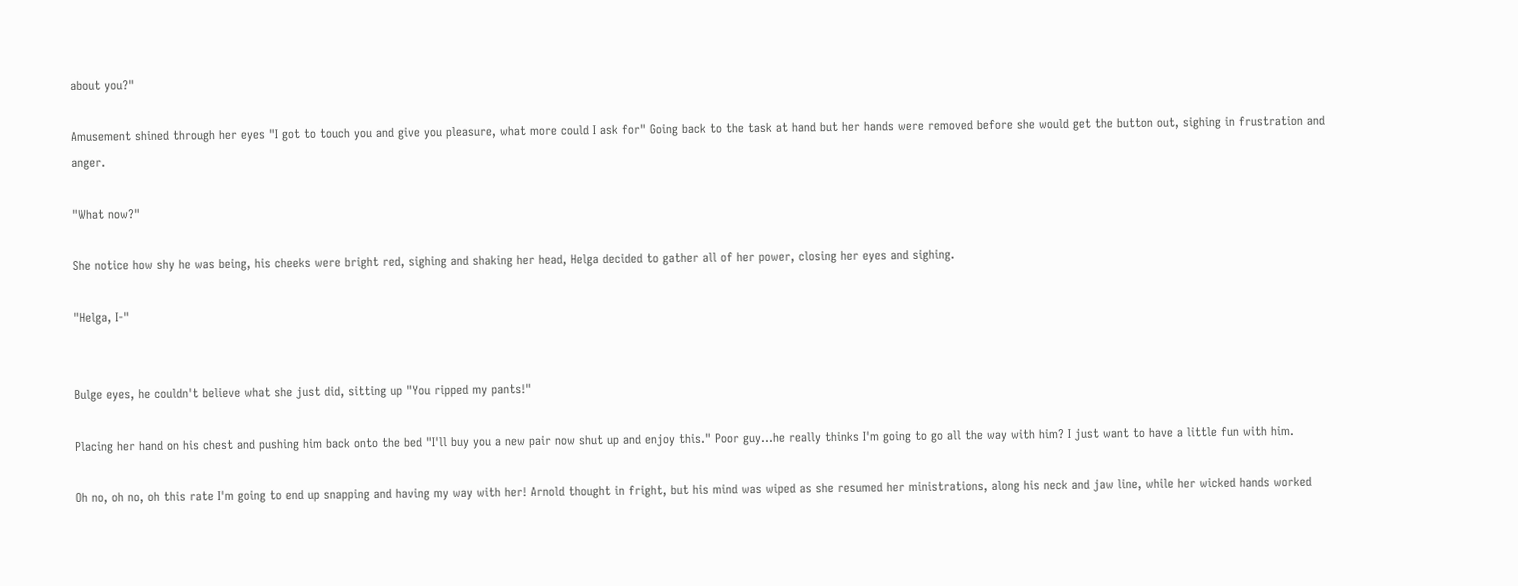about you?"

Amusement shined through her eyes "I got to touch you and give you pleasure, what more could I ask for" Going back to the task at hand but her hands were removed before she would get the button out, sighing in frustration and anger.

"What now?"

She notice how shy he was being, his cheeks were bright red, sighing and shaking her head, Helga decided to gather all of her power, closing her eyes and sighing.

"Helga, I-"


Bulge eyes, he couldn't believe what she just did, sitting up "You ripped my pants!"

Placing her hand on his chest and pushing him back onto the bed "I'll buy you a new pair now shut up and enjoy this." Poor guy…he really thinks I'm going to go all the way with him? I just want to have a little fun with him.

Oh no, oh no, oh this rate I'm going to end up snapping and having my way with her! Arnold thought in fright, but his mind was wiped as she resumed her ministrations, along his neck and jaw line, while her wicked hands worked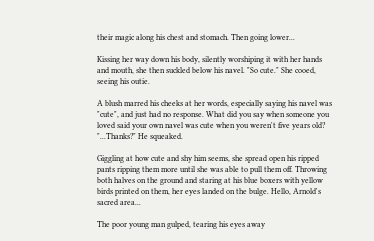their magic along his chest and stomach. Then going lower...

Kissing her way down his body, silently worshiping it with her hands and mouth, she then suckled below his navel. "So cute." She cooed, seeing his outie.

A blush marred his cheeks at her words, especially saying his navel was "cute", and just had no response. What did you say when someone you loved said your own navel was cute when you weren't five years old? "...Thanks?" He squeaked.

Giggling at how cute and shy him seems, she spread open his ripped pants ripping them more until she was able to pull them off. Throwing both halves on the ground and staring at his blue boxers with yellow birds printed on them, her eyes landed on the bulge. Hello, Arnold's sacred area...

The poor young man gulped, tearing his eyes away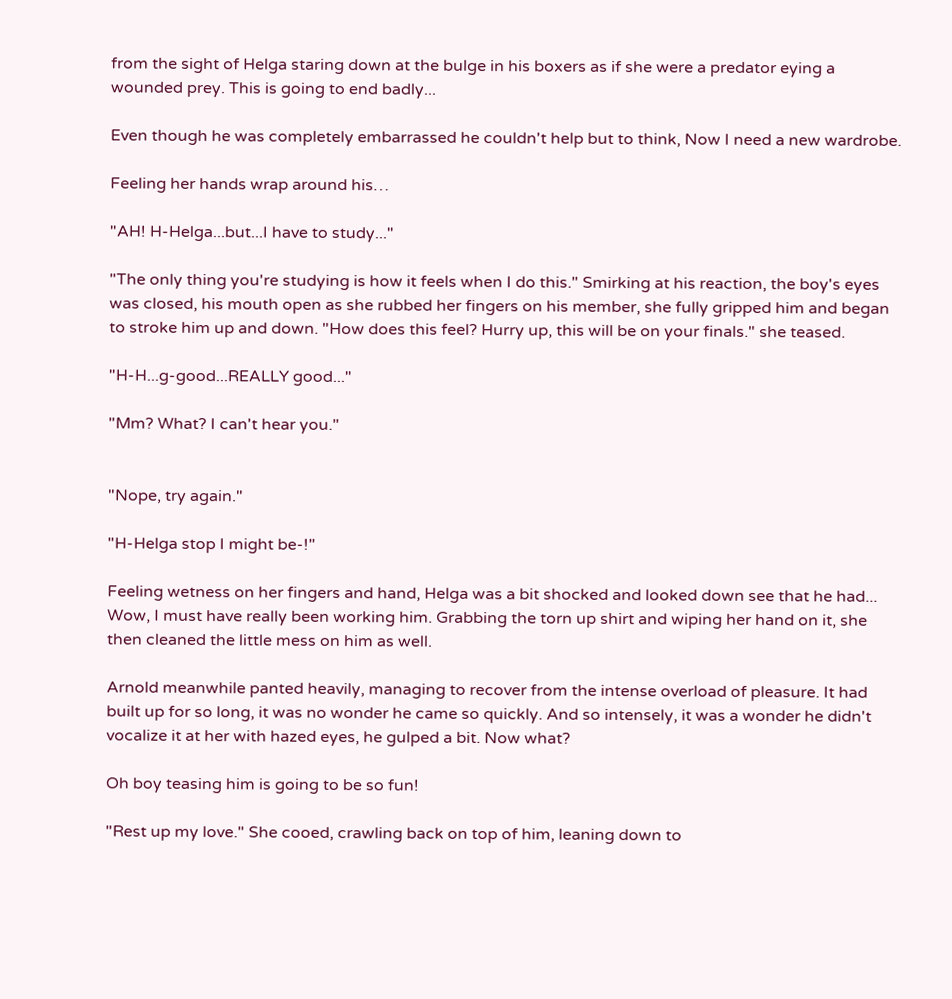from the sight of Helga staring down at the bulge in his boxers as if she were a predator eying a wounded prey. This is going to end badly...

Even though he was completely embarrassed he couldn't help but to think, Now I need a new wardrobe.

Feeling her hands wrap around his…

"AH! H-Helga...but...I have to study..."

"The only thing you're studying is how it feels when I do this." Smirking at his reaction, the boy's eyes was closed, his mouth open as she rubbed her fingers on his member, she fully gripped him and began to stroke him up and down. "How does this feel? Hurry up, this will be on your finals." she teased.

"H-H...g-good...REALLY good..."

"Mm? What? I can't hear you."


"Nope, try again."

"H-Helga stop I might be-!"

Feeling wetness on her fingers and hand, Helga was a bit shocked and looked down see that he had... Wow, I must have really been working him. Grabbing the torn up shirt and wiping her hand on it, she then cleaned the little mess on him as well.

Arnold meanwhile panted heavily, managing to recover from the intense overload of pleasure. It had built up for so long, it was no wonder he came so quickly. And so intensely, it was a wonder he didn't vocalize it at her with hazed eyes, he gulped a bit. Now what?

Oh boy teasing him is going to be so fun!

"Rest up my love." She cooed, crawling back on top of him, leaning down to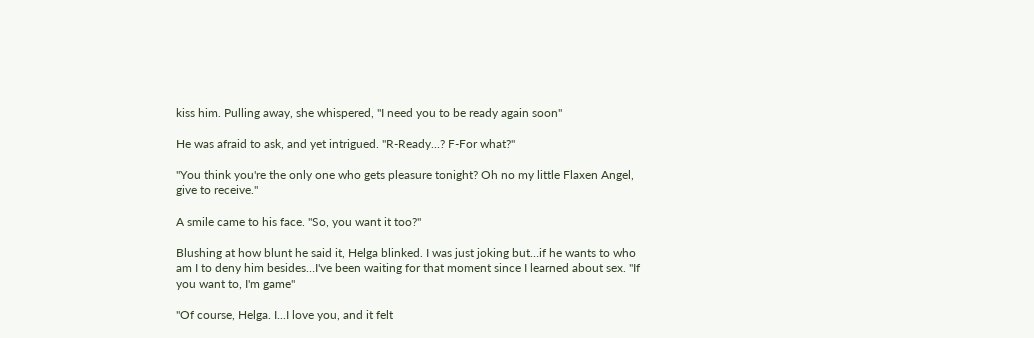kiss him. Pulling away, she whispered, "I need you to be ready again soon"

He was afraid to ask, and yet intrigued. "R-Ready...? F-For what?"

"You think you're the only one who gets pleasure tonight? Oh no my little Flaxen Angel, give to receive."

A smile came to his face. "So, you want it too?"

Blushing at how blunt he said it, Helga blinked. I was just joking but…if he wants to who am I to deny him besides…I've been waiting for that moment since I learned about sex. "If you want to, I'm game"

"Of course, Helga. I...I love you, and it felt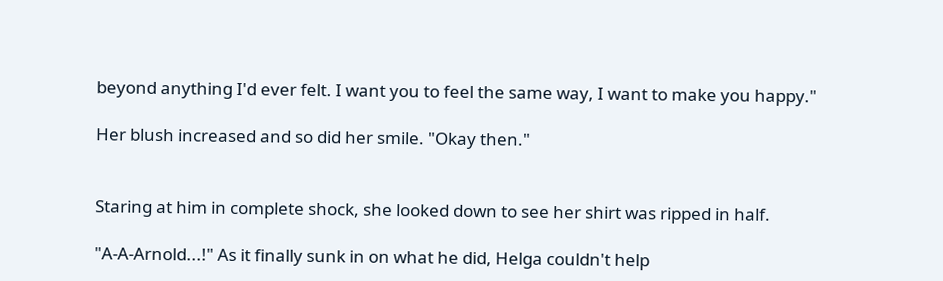beyond anything I'd ever felt. I want you to feel the same way, I want to make you happy."

Her blush increased and so did her smile. "Okay then."


Staring at him in complete shock, she looked down to see her shirt was ripped in half.

"A-A-Arnold...!" As it finally sunk in on what he did, Helga couldn't help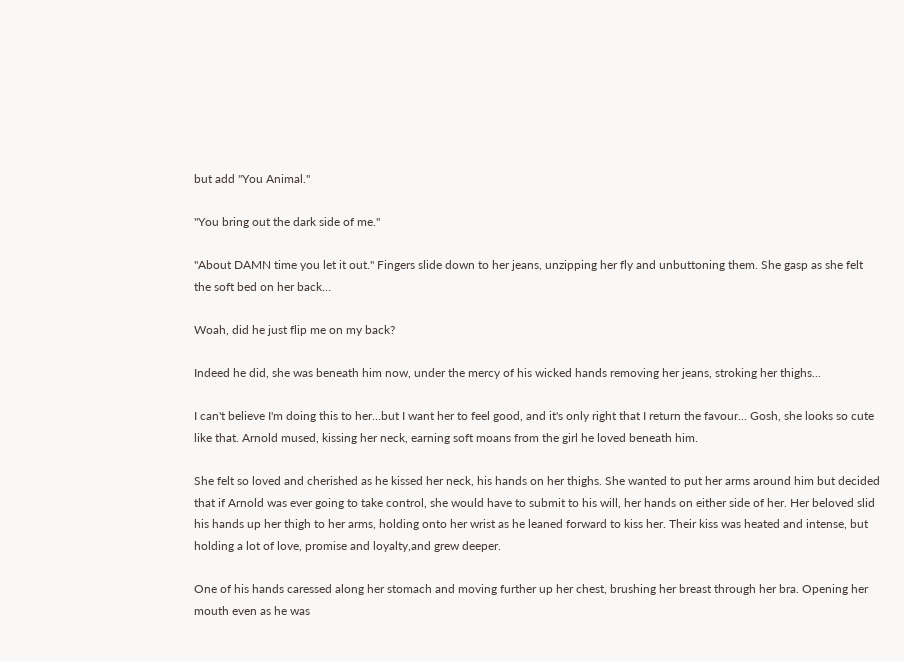but add "You Animal."

"You bring out the dark side of me."

"About DAMN time you let it out." Fingers slide down to her jeans, unzipping her fly and unbuttoning them. She gasp as she felt the soft bed on her back…

Woah, did he just flip me on my back?

Indeed he did, she was beneath him now, under the mercy of his wicked hands removing her jeans, stroking her thighs...

I can't believe I'm doing this to her...but I want her to feel good, and it's only right that I return the favour... Gosh, she looks so cute like that. Arnold mused, kissing her neck, earning soft moans from the girl he loved beneath him.

She felt so loved and cherished as he kissed her neck, his hands on her thighs. She wanted to put her arms around him but decided that if Arnold was ever going to take control, she would have to submit to his will, her hands on either side of her. Her beloved slid his hands up her thigh to her arms, holding onto her wrist as he leaned forward to kiss her. Their kiss was heated and intense, but holding a lot of love, promise and loyalty,and grew deeper.

One of his hands caressed along her stomach and moving further up her chest, brushing her breast through her bra. Opening her mouth even as he was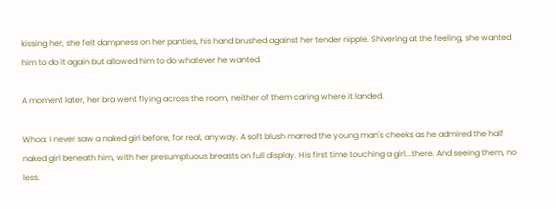kissing her, she felt dampness on her panties, his hand brushed against her tender nipple. Shivering at the feeling, she wanted him to do it again but allowed him to do whatever he wanted.

A moment later, her bra went flying across the room, neither of them caring where it landed.

Whoa. I never saw a naked girl before, for real, anyway. A soft blush marred the young man's cheeks as he admired the half naked girl beneath him, with her presumptuous breasts on full display. His first time touching a girl...there. And seeing them, no less.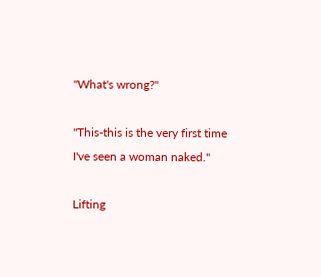"What's wrong?"

"This-this is the very first time I've seen a woman naked."

Lifting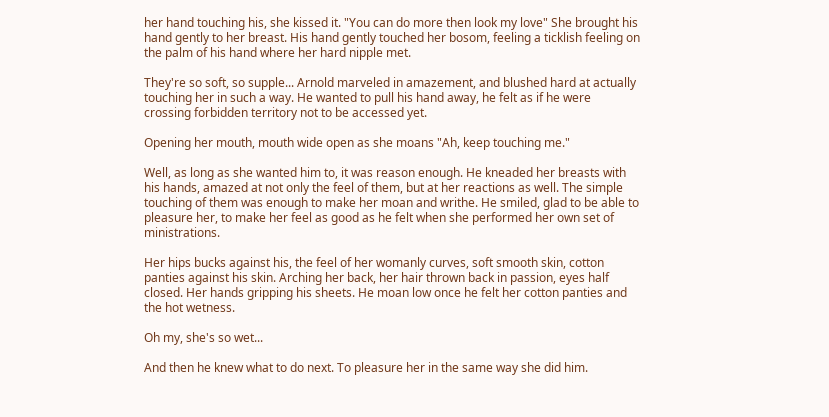her hand touching his, she kissed it. "You can do more then look my love" She brought his hand gently to her breast. His hand gently touched her bosom, feeling a ticklish feeling on the palm of his hand where her hard nipple met.

They're so soft, so supple... Arnold marveled in amazement, and blushed hard at actually touching her in such a way. He wanted to pull his hand away, he felt as if he were crossing forbidden territory not to be accessed yet.

Opening her mouth, mouth wide open as she moans "Ah, keep touching me."

Well, as long as she wanted him to, it was reason enough. He kneaded her breasts with his hands, amazed at not only the feel of them, but at her reactions as well. The simple touching of them was enough to make her moan and writhe. He smiled, glad to be able to pleasure her, to make her feel as good as he felt when she performed her own set of ministrations.

Her hips bucks against his, the feel of her womanly curves, soft smooth skin, cotton panties against his skin. Arching her back, her hair thrown back in passion, eyes half closed. Her hands gripping his sheets. He moan low once he felt her cotton panties and the hot wetness.

Oh my, she's so wet...

And then he knew what to do next. To pleasure her in the same way she did him.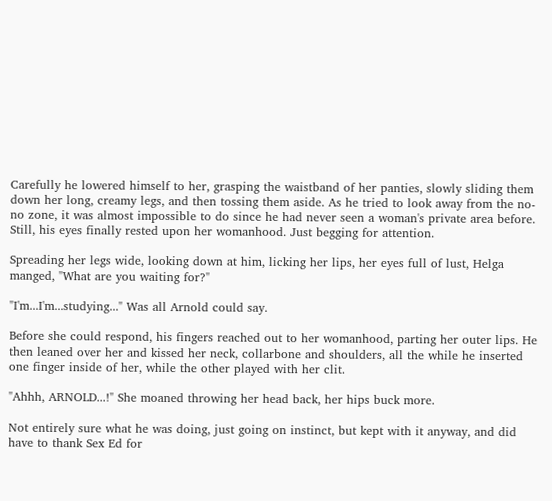Carefully he lowered himself to her, grasping the waistband of her panties, slowly sliding them down her long, creamy legs, and then tossing them aside. As he tried to look away from the no-no zone, it was almost impossible to do since he had never seen a woman's private area before. Still, his eyes finally rested upon her womanhood. Just begging for attention.

Spreading her legs wide, looking down at him, licking her lips, her eyes full of lust, Helga manged, "What are you waiting for?"

"I'm...I'm...studying..." Was all Arnold could say.

Before she could respond, his fingers reached out to her womanhood, parting her outer lips. He then leaned over her and kissed her neck, collarbone and shoulders, all the while he inserted one finger inside of her, while the other played with her clit.

"Ahhh, ARNOLD...!" She moaned throwing her head back, her hips buck more.

Not entirely sure what he was doing, just going on instinct, but kept with it anyway, and did have to thank Sex Ed for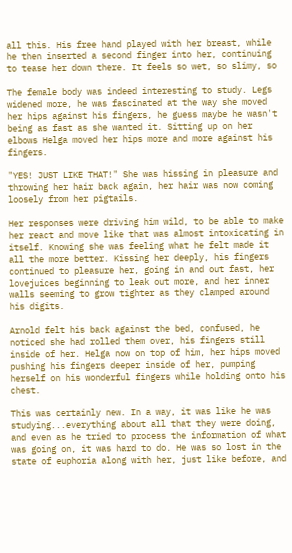all this. His free hand played with her breast, while he then inserted a second finger into her, continuing to tease her down there. It feels so wet, so slimy, so

The female body was indeed interesting to study. Legs widened more, he was fascinated at the way she moved her hips against his fingers, he guess maybe he wasn't being as fast as she wanted it. Sitting up on her elbows Helga moved her hips more and more against his fingers.

"YES! JUST LIKE THAT!" She was hissing in pleasure and throwing her hair back again, her hair was now coming loosely from her pigtails.

Her responses were driving him wild, to be able to make her react and move like that was almost intoxicating in itself. Knowing she was feeling what he felt made it all the more better. Kissing her deeply, his fingers continued to pleasure her, going in and out fast, her lovejuices beginning to leak out more, and her inner walls seeming to grow tighter as they clamped around his digits.

Arnold felt his back against the bed, confused, he noticed she had rolled them over, his fingers still inside of her. Helga now on top of him, her hips moved pushing his fingers deeper inside of her, pumping herself on his wonderful fingers while holding onto his chest.

This was certainly new. In a way, it was like he was studying...everything about all that they were doing, and even as he tried to process the information of what was going on, it was hard to do. He was so lost in the state of euphoria along with her, just like before, and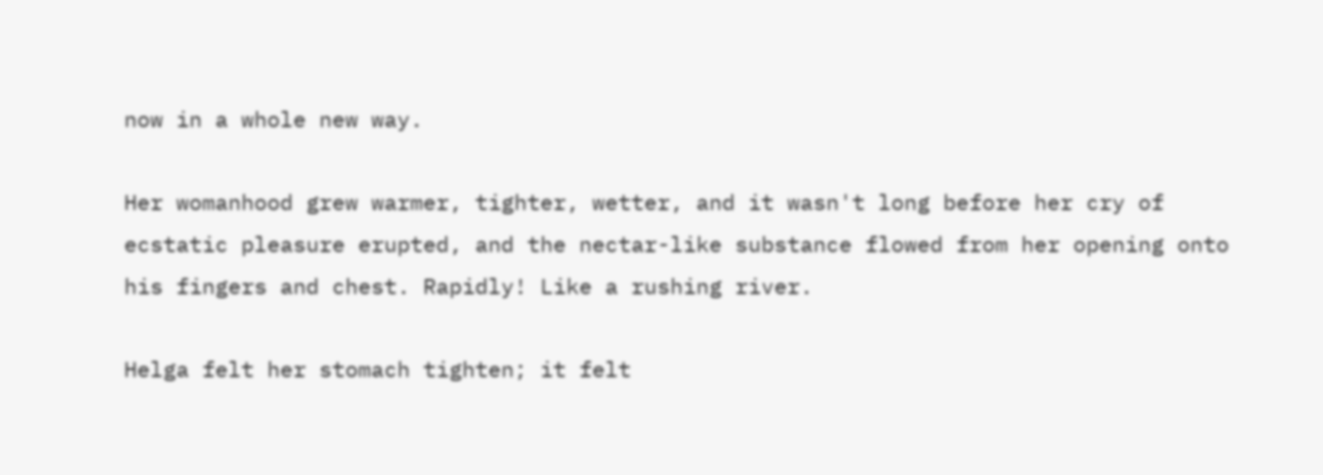now in a whole new way.

Her womanhood grew warmer, tighter, wetter, and it wasn't long before her cry of ecstatic pleasure erupted, and the nectar-like substance flowed from her opening onto his fingers and chest. Rapidly! Like a rushing river.

Helga felt her stomach tighten; it felt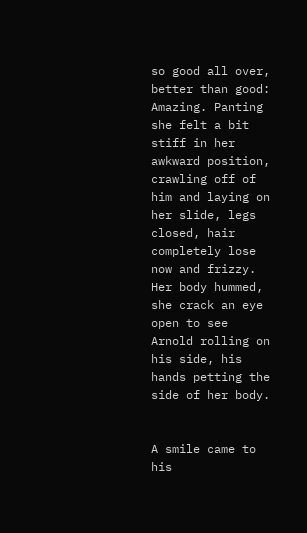so good all over, better than good: Amazing. Panting she felt a bit stiff in her awkward position, crawling off of him and laying on her slide, legs closed, hair completely lose now and frizzy. Her body hummed, she crack an eye open to see Arnold rolling on his side, his hands petting the side of her body.


A smile came to his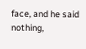face, and he said nothing,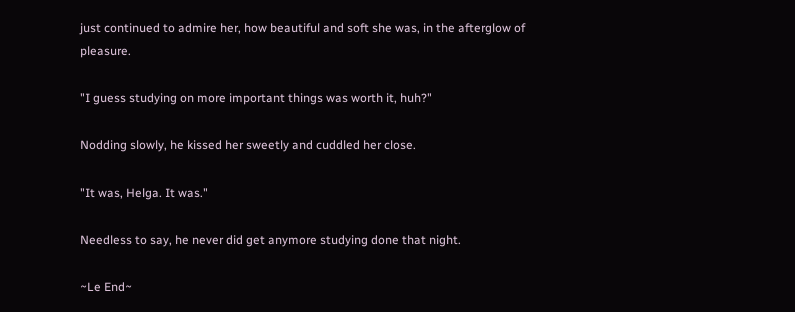just continued to admire her, how beautiful and soft she was, in the afterglow of pleasure.

"I guess studying on more important things was worth it, huh?"

Nodding slowly, he kissed her sweetly and cuddled her close.

"It was, Helga. It was."

Needless to say, he never did get anymore studying done that night.

~Le End~